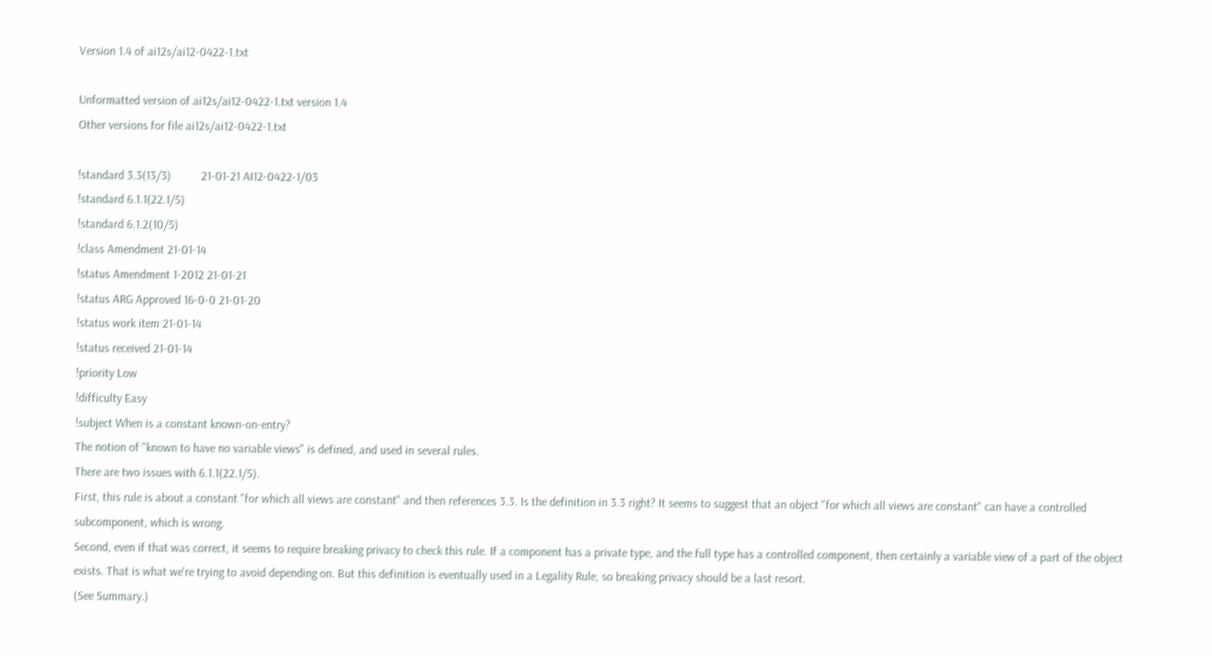Version 1.4 of ai12s/ai12-0422-1.txt

Unformatted version of ai12s/ai12-0422-1.txt version 1.4
Other versions for file ai12s/ai12-0422-1.txt

!standard 3.3(13/3)          21-01-21 AI12-0422-1/03
!standard 6.1.1(22.1/5)
!standard 6.1.2(10/5)
!class Amendment 21-01-14
!status Amendment 1-2012 21-01-21
!status ARG Approved 16-0-0 21-01-20
!status work item 21-01-14
!status received 21-01-14
!priority Low
!difficulty Easy
!subject When is a constant known-on-entry?
The notion of "known to have no variable views" is defined, and used in several rules.
There are two issues with 6.1.1(22.1/5).
First, this rule is about a constant "for which all views are constant" and then references 3.3. Is the definition in 3.3 right? It seems to suggest that an object "for which all views are constant" can have a controlled subcomponent, which is wrong.
Second, even if that was correct, it seems to require breaking privacy to check this rule. If a component has a private type, and the full type has a controlled component, then certainly a variable view of a part of the object exists. That is what we're trying to avoid depending on. But this definition is eventually used in a Legality Rule, so breaking privacy should be a last resort.
(See Summary.)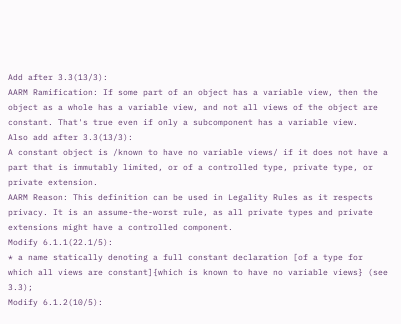Add after 3.3(13/3):
AARM Ramification: If some part of an object has a variable view, then the object as a whole has a variable view, and not all views of the object are constant. That's true even if only a subcomponent has a variable view.
Also add after 3.3(13/3):
A constant object is /known to have no variable views/ if it does not have a part that is immutably limited, or of a controlled type, private type, or private extension.
AARM Reason: This definition can be used in Legality Rules as it respects privacy. It is an assume-the-worst rule, as all private types and private extensions might have a controlled component.
Modify 6.1.1(22.1/5):
* a name statically denoting a full constant declaration [of a type for
which all views are constant]{which is known to have no variable views} (see 3.3);
Modify 6.1.2(10/5):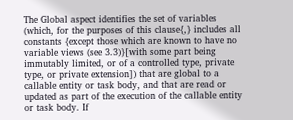The Global aspect identifies the set of variables (which, for the purposes of this clause{,} includes all constants {except those which are known to have no variable views (see 3.3)}[with some part being immutably limited, or of a controlled type, private type, or private extension]) that are global to a callable entity or task body, and that are read or updated as part of the execution of the callable entity or task body. If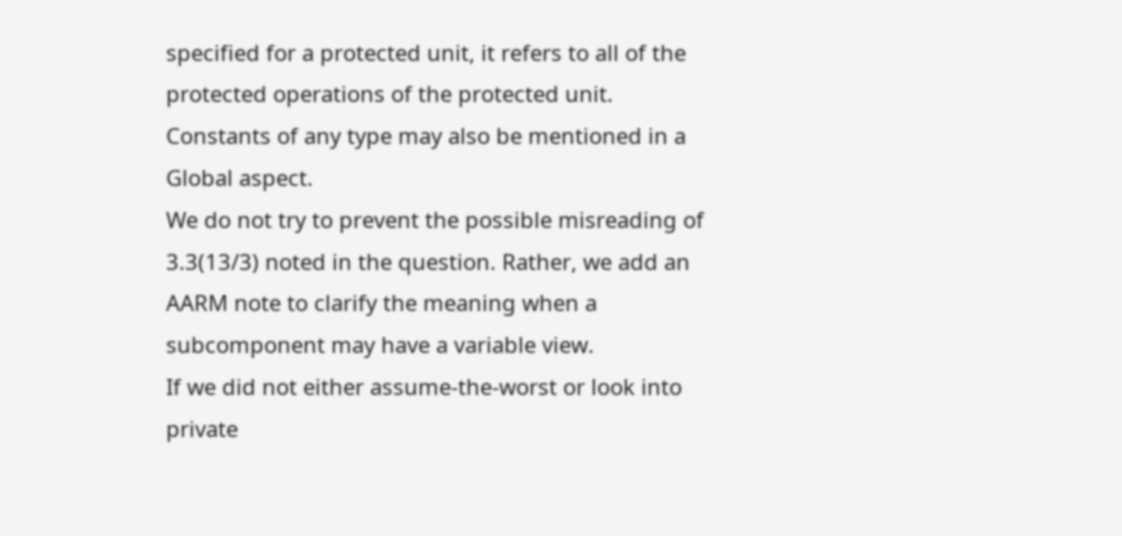specified for a protected unit, it refers to all of the protected operations of the protected unit. Constants of any type may also be mentioned in a Global aspect.
We do not try to prevent the possible misreading of 3.3(13/3) noted in the question. Rather, we add an AARM note to clarify the meaning when a subcomponent may have a variable view.
If we did not either assume-the-worst or look into private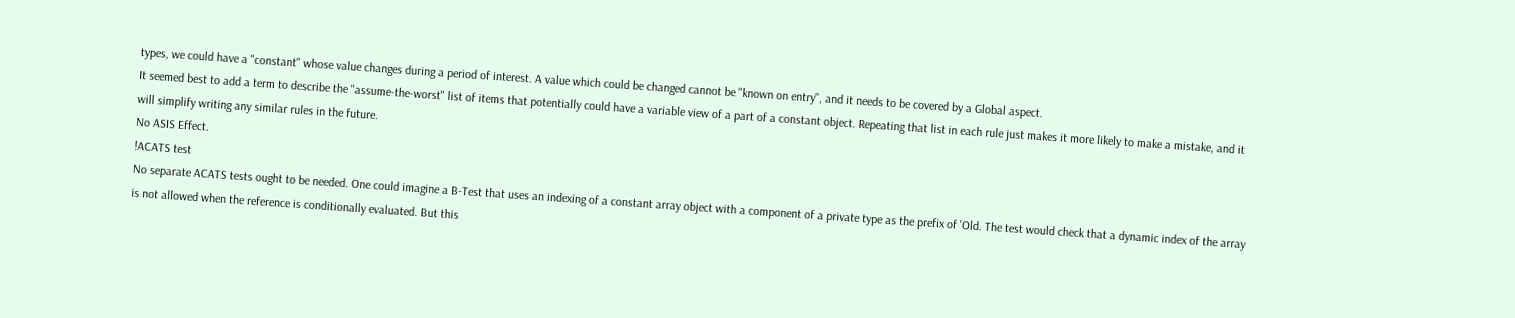types, we could have a "constant" whose value changes during a period of interest. A value which could be changed cannot be "known on entry", and it needs to be covered by a Global aspect.
It seemed best to add a term to describe the "assume-the-worst" list of items that potentially could have a variable view of a part of a constant object. Repeating that list in each rule just makes it more likely to make a mistake, and it will simplify writing any similar rules in the future.
No ASIS Effect.
!ACATS test
No separate ACATS tests ought to be needed. One could imagine a B-Test that uses an indexing of a constant array object with a component of a private type as the prefix of 'Old. The test would check that a dynamic index of the array is not allowed when the reference is conditionally evaluated. But this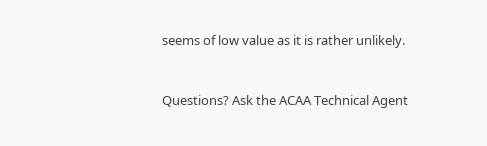seems of low value as it is rather unlikely.


Questions? Ask the ACAA Technical Agent